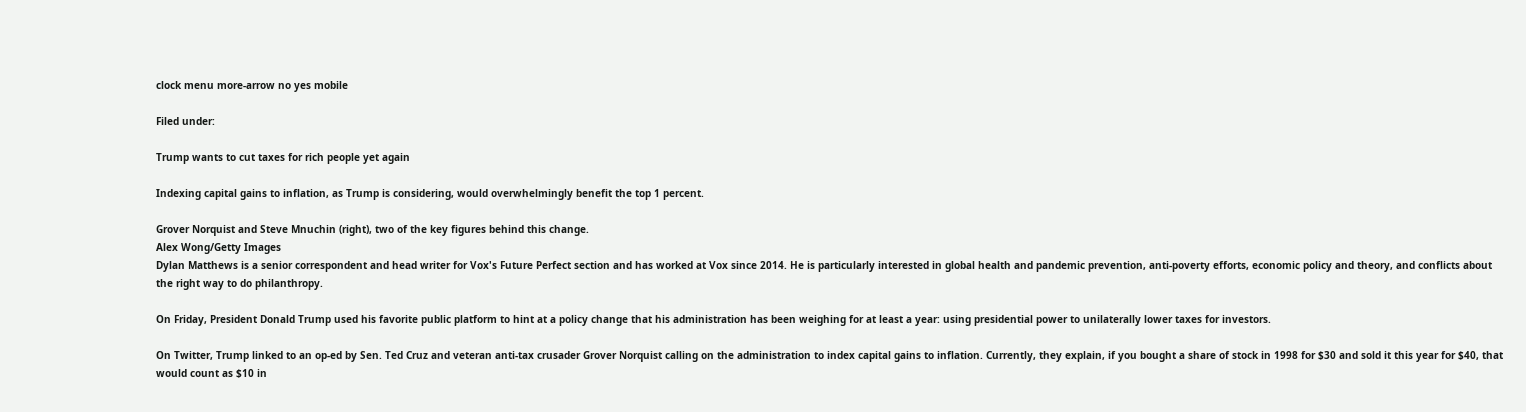clock menu more-arrow no yes mobile

Filed under:

Trump wants to cut taxes for rich people yet again

Indexing capital gains to inflation, as Trump is considering, would overwhelmingly benefit the top 1 percent.

Grover Norquist and Steve Mnuchin (right), two of the key figures behind this change.
Alex Wong/Getty Images
Dylan Matthews is a senior correspondent and head writer for Vox's Future Perfect section and has worked at Vox since 2014. He is particularly interested in global health and pandemic prevention, anti-poverty efforts, economic policy and theory, and conflicts about the right way to do philanthropy.

On Friday, President Donald Trump used his favorite public platform to hint at a policy change that his administration has been weighing for at least a year: using presidential power to unilaterally lower taxes for investors.

On Twitter, Trump linked to an op-ed by Sen. Ted Cruz and veteran anti-tax crusader Grover Norquist calling on the administration to index capital gains to inflation. Currently, they explain, if you bought a share of stock in 1998 for $30 and sold it this year for $40, that would count as $10 in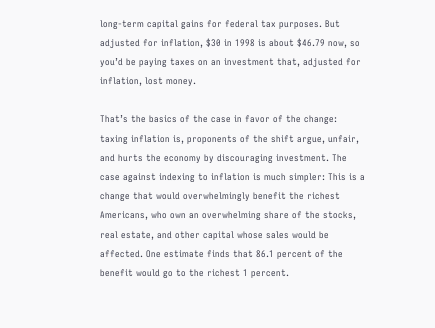long-term capital gains for federal tax purposes. But adjusted for inflation, $30 in 1998 is about $46.79 now, so you’d be paying taxes on an investment that, adjusted for inflation, lost money.

That’s the basics of the case in favor of the change: taxing inflation is, proponents of the shift argue, unfair, and hurts the economy by discouraging investment. The case against indexing to inflation is much simpler: This is a change that would overwhelmingly benefit the richest Americans, who own an overwhelming share of the stocks, real estate, and other capital whose sales would be affected. One estimate finds that 86.1 percent of the benefit would go to the richest 1 percent.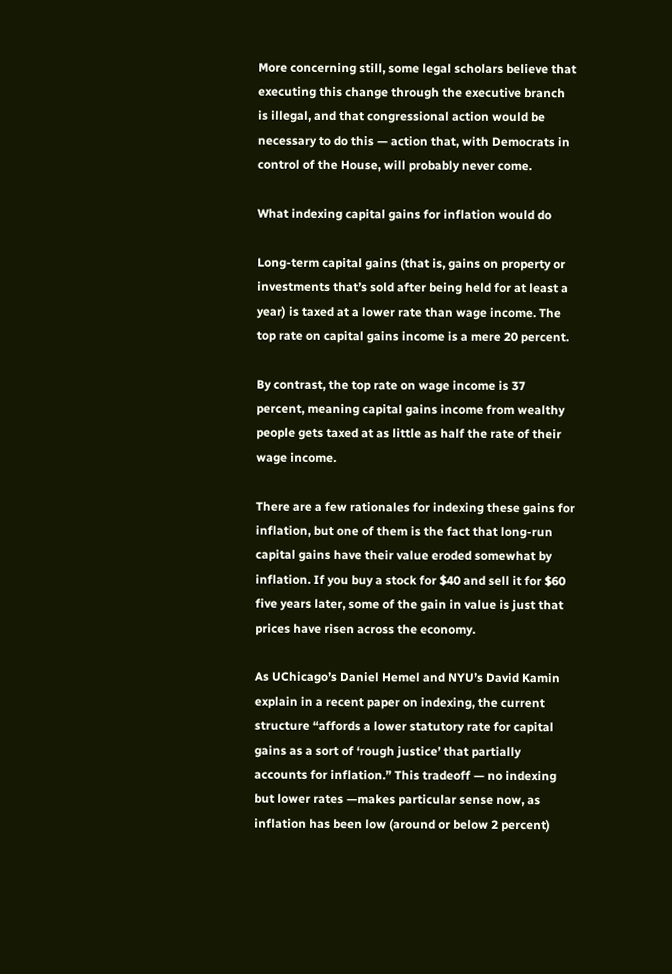More concerning still, some legal scholars believe that executing this change through the executive branch is illegal, and that congressional action would be necessary to do this — action that, with Democrats in control of the House, will probably never come.

What indexing capital gains for inflation would do

Long-term capital gains (that is, gains on property or investments that’s sold after being held for at least a year) is taxed at a lower rate than wage income. The top rate on capital gains income is a mere 20 percent.

By contrast, the top rate on wage income is 37 percent, meaning capital gains income from wealthy people gets taxed at as little as half the rate of their wage income.

There are a few rationales for indexing these gains for inflation, but one of them is the fact that long-run capital gains have their value eroded somewhat by inflation. If you buy a stock for $40 and sell it for $60 five years later, some of the gain in value is just that prices have risen across the economy.

As UChicago’s Daniel Hemel and NYU’s David Kamin explain in a recent paper on indexing, the current structure “affords a lower statutory rate for capital gains as a sort of ‘rough justice’ that partially accounts for inflation.” This tradeoff — no indexing but lower rates —makes particular sense now, as inflation has been low (around or below 2 percent)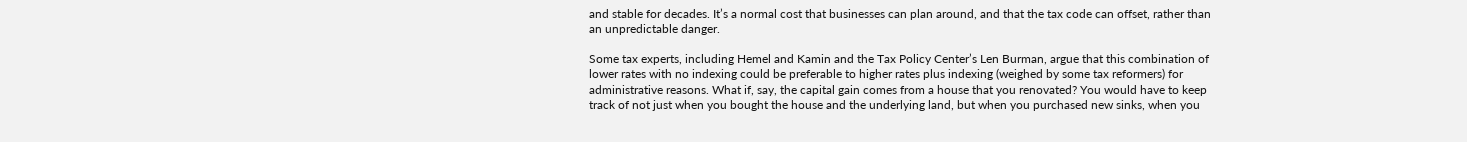and stable for decades. It’s a normal cost that businesses can plan around, and that the tax code can offset, rather than an unpredictable danger.

Some tax experts, including Hemel and Kamin and the Tax Policy Center’s Len Burman, argue that this combination of lower rates with no indexing could be preferable to higher rates plus indexing (weighed by some tax reformers) for administrative reasons. What if, say, the capital gain comes from a house that you renovated? You would have to keep track of not just when you bought the house and the underlying land, but when you purchased new sinks, when you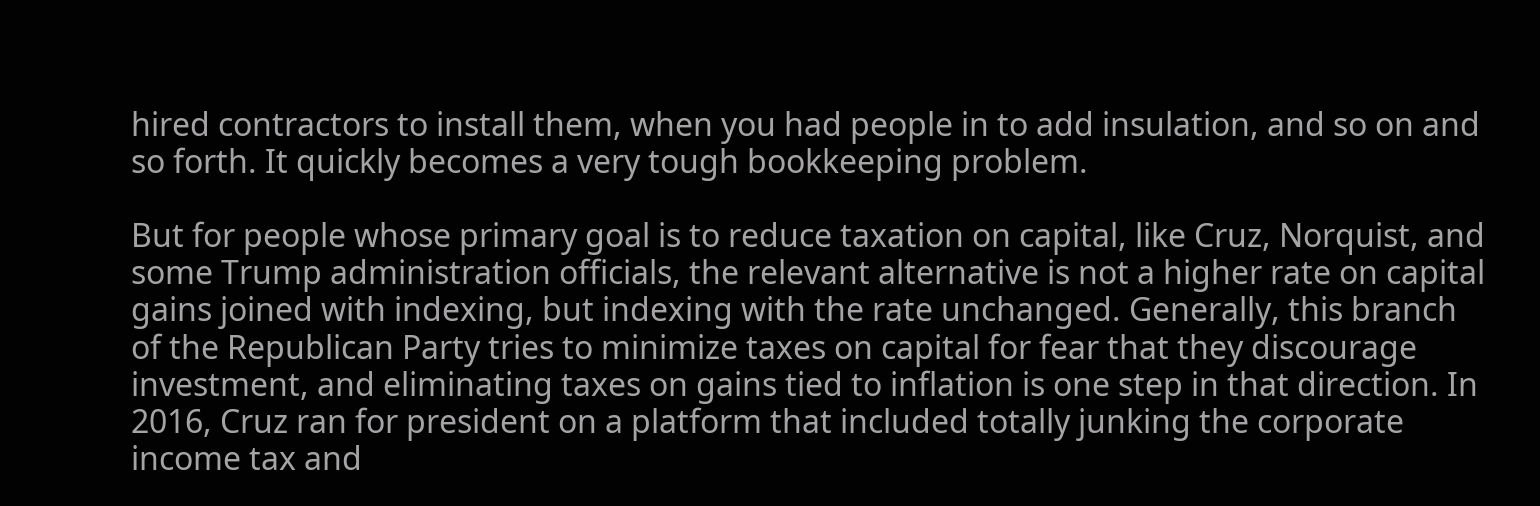hired contractors to install them, when you had people in to add insulation, and so on and so forth. It quickly becomes a very tough bookkeeping problem.

But for people whose primary goal is to reduce taxation on capital, like Cruz, Norquist, and some Trump administration officials, the relevant alternative is not a higher rate on capital gains joined with indexing, but indexing with the rate unchanged. Generally, this branch of the Republican Party tries to minimize taxes on capital for fear that they discourage investment, and eliminating taxes on gains tied to inflation is one step in that direction. In 2016, Cruz ran for president on a platform that included totally junking the corporate income tax and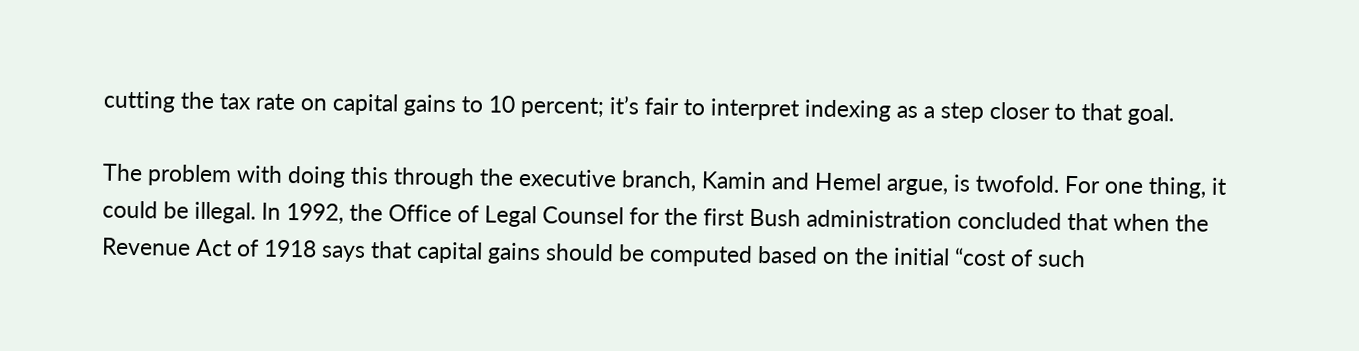cutting the tax rate on capital gains to 10 percent; it’s fair to interpret indexing as a step closer to that goal.

The problem with doing this through the executive branch, Kamin and Hemel argue, is twofold. For one thing, it could be illegal. In 1992, the Office of Legal Counsel for the first Bush administration concluded that when the Revenue Act of 1918 says that capital gains should be computed based on the initial “cost of such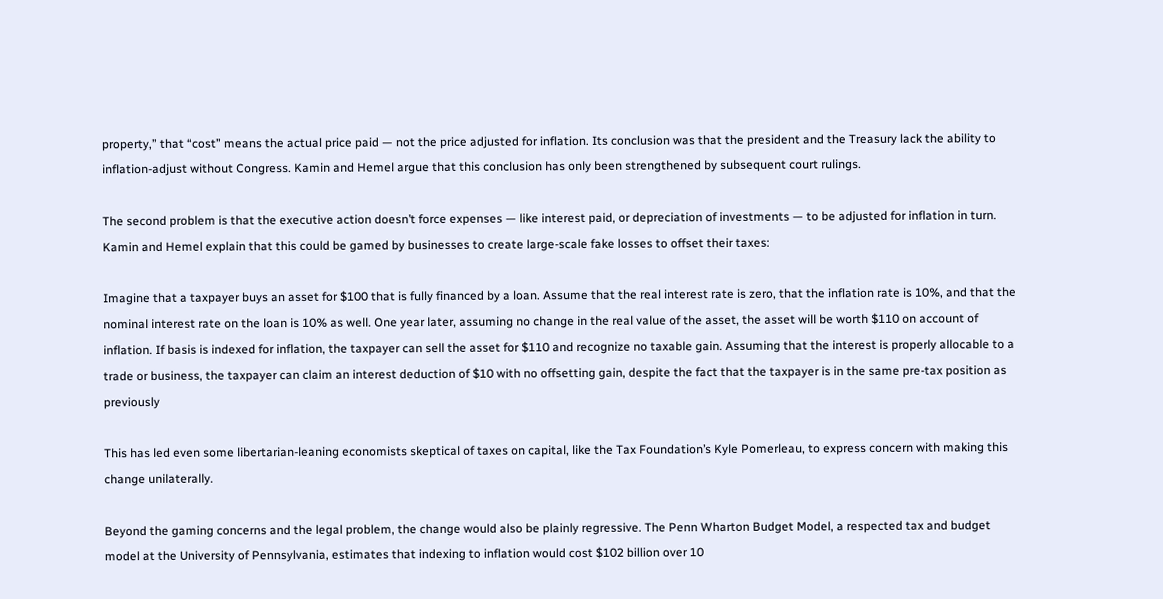property,” that “cost” means the actual price paid — not the price adjusted for inflation. Its conclusion was that the president and the Treasury lack the ability to inflation-adjust without Congress. Kamin and Hemel argue that this conclusion has only been strengthened by subsequent court rulings.

The second problem is that the executive action doesn’t force expenses — like interest paid, or depreciation of investments — to be adjusted for inflation in turn. Kamin and Hemel explain that this could be gamed by businesses to create large-scale fake losses to offset their taxes:

Imagine that a taxpayer buys an asset for $100 that is fully financed by a loan. Assume that the real interest rate is zero, that the inflation rate is 10%, and that the nominal interest rate on the loan is 10% as well. One year later, assuming no change in the real value of the asset, the asset will be worth $110 on account of inflation. If basis is indexed for inflation, the taxpayer can sell the asset for $110 and recognize no taxable gain. Assuming that the interest is properly allocable to a trade or business, the taxpayer can claim an interest deduction of $10 with no offsetting gain, despite the fact that the taxpayer is in the same pre-tax position as previously

This has led even some libertarian-leaning economists skeptical of taxes on capital, like the Tax Foundation’s Kyle Pomerleau, to express concern with making this change unilaterally.

Beyond the gaming concerns and the legal problem, the change would also be plainly regressive. The Penn Wharton Budget Model, a respected tax and budget model at the University of Pennsylvania, estimates that indexing to inflation would cost $102 billion over 10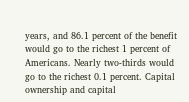years, and 86.1 percent of the benefit would go to the richest 1 percent of Americans. Nearly two-thirds would go to the richest 0.1 percent. Capital ownership and capital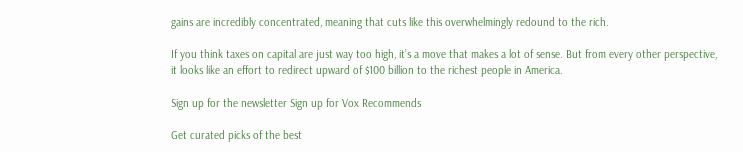gains are incredibly concentrated, meaning that cuts like this overwhelmingly redound to the rich.

If you think taxes on capital are just way too high, it’s a move that makes a lot of sense. But from every other perspective, it looks like an effort to redirect upward of $100 billion to the richest people in America.

Sign up for the newsletter Sign up for Vox Recommends

Get curated picks of the best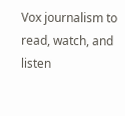Vox journalism to read, watch, and listen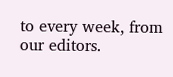to every week, from our editors.